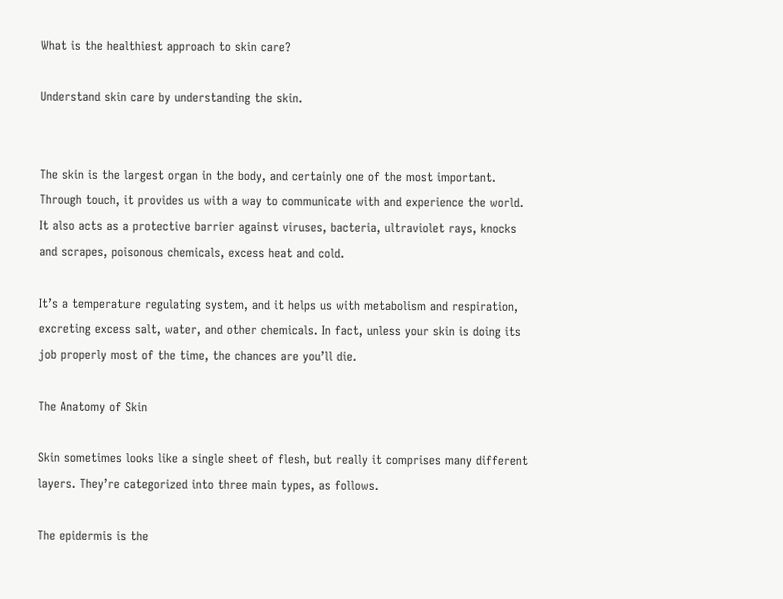What is the healthiest approach to skin care?

Understand skin care by understanding the skin.


The skin is the largest organ in the body, and certainly one of the most important. Through touch, it provides us with a way to communicate with and experience the world. It also acts as a protective barrier against viruses, bacteria, ultraviolet rays, knocks and scrapes, poisonous chemicals, excess heat and cold.

It’s a temperature regulating system, and it helps us with metabolism and respiration, excreting excess salt, water, and other chemicals. In fact, unless your skin is doing its job properly most of the time, the chances are you’ll die.

The Anatomy of Skin

Skin sometimes looks like a single sheet of flesh, but really it comprises many different layers. They’re categorized into three main types, as follows.

The epidermis is the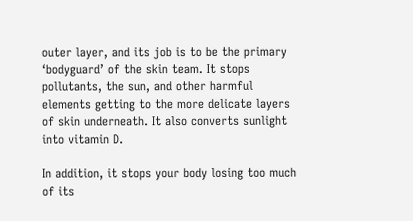outer layer, and its job is to be the primary ‘bodyguard’ of the skin team. It stops pollutants, the sun, and other harmful elements getting to the more delicate layers of skin underneath. It also converts sunlight into vitamin D.

In addition, it stops your body losing too much of its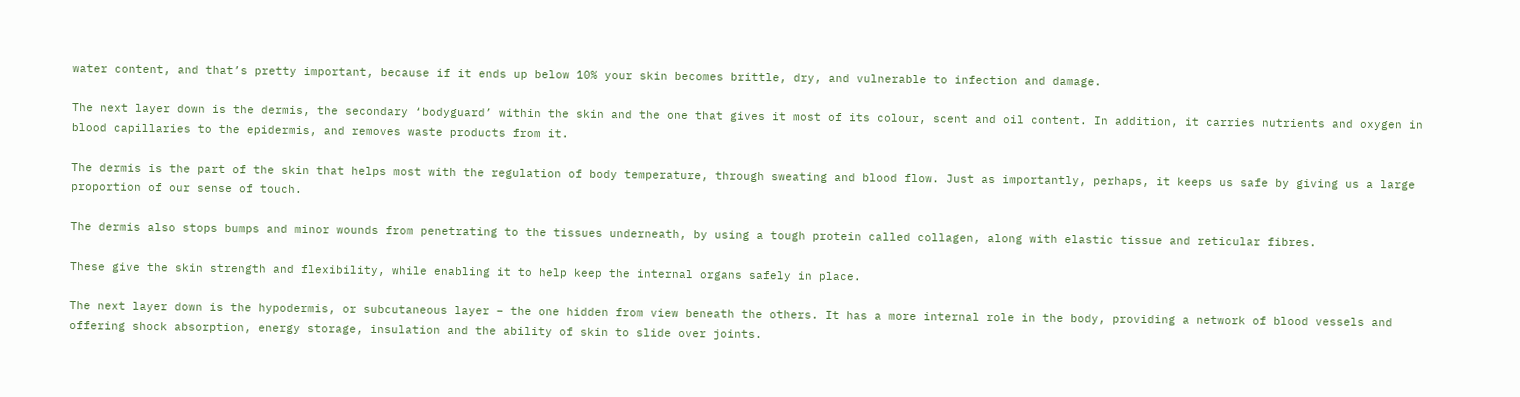water content, and that’s pretty important, because if it ends up below 10% your skin becomes brittle, dry, and vulnerable to infection and damage.

The next layer down is the dermis, the secondary ‘bodyguard’ within the skin and the one that gives it most of its colour, scent and oil content. In addition, it carries nutrients and oxygen in blood capillaries to the epidermis, and removes waste products from it.

The dermis is the part of the skin that helps most with the regulation of body temperature, through sweating and blood flow. Just as importantly, perhaps, it keeps us safe by giving us a large proportion of our sense of touch.

The dermis also stops bumps and minor wounds from penetrating to the tissues underneath, by using a tough protein called collagen, along with elastic tissue and reticular fibres.

These give the skin strength and flexibility, while enabling it to help keep the internal organs safely in place.

The next layer down is the hypodermis, or subcutaneous layer – the one hidden from view beneath the others. It has a more internal role in the body, providing a network of blood vessels and offering shock absorption, energy storage, insulation and the ability of skin to slide over joints.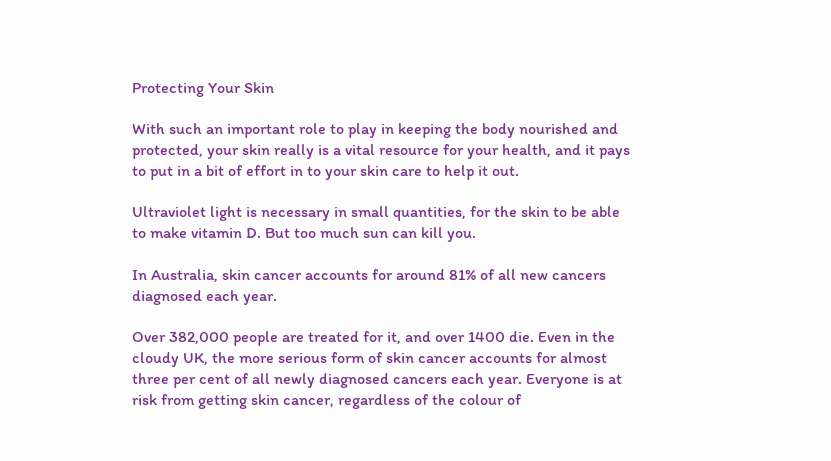Protecting Your Skin

With such an important role to play in keeping the body nourished and protected, your skin really is a vital resource for your health, and it pays to put in a bit of effort in to your skin care to help it out.

Ultraviolet light is necessary in small quantities, for the skin to be able to make vitamin D. But too much sun can kill you.

In Australia, skin cancer accounts for around 81% of all new cancers diagnosed each year.

Over 382,000 people are treated for it, and over 1400 die. Even in the cloudy UK, the more serious form of skin cancer accounts for almost three per cent of all newly diagnosed cancers each year. Everyone is at risk from getting skin cancer, regardless of the colour of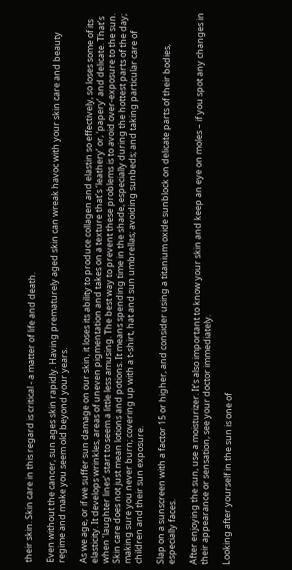their skin. Skin care in this regard is critical - a matter of life and death.

Even without the cancer, sun ages skin rapidly. Having prematurely aged skin can wreak havoc with your skin care and beauty regime and make you seem old beyond your years.

As we age, or if we suffer sun damage on our skin, it loses its ability to produce collagen and elastin so effectively, so loses some of its elasticity. It develops wrinkles, areas of uneven pigmentation and takes on a texture that’s ‘leathery’ or, ‘papery’ and delicate. That’s when ‘laughter lines’ start to seem a little less amusing. The best way to prevent these problems is to avoid over-exposure to the sun. Skin care does not just mean lotions and potions. It means spending time in the shade, especially during the hottest parts of the day; making sure you never burn; covering up with a t-shirt, hat and sun umbrellas; avoiding sunbeds; and taking particular care of children and their sun exposure.

Slap on a sunscreen with a factor 15 or higher, and consider using a titanium oxide sunblock on delicate parts of their bodies, especially faces.

After enjoying the sun, use a moisturizer. It’s also important to know your skin and keep an eye on moles – if you spot any changes in their appearance or sensation, see your doctor immediately.

Looking after yourself in the sun is one of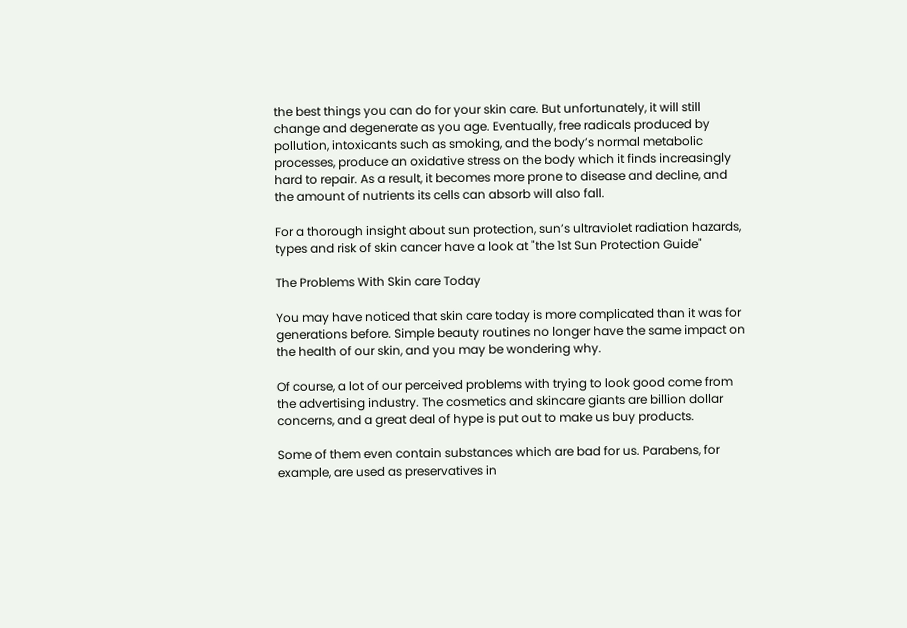the best things you can do for your skin care. But unfortunately, it will still change and degenerate as you age. Eventually, free radicals produced by pollution, intoxicants such as smoking, and the body’s normal metabolic processes, produce an oxidative stress on the body which it finds increasingly hard to repair. As a result, it becomes more prone to disease and decline, and the amount of nutrients its cells can absorb will also fall.

For a thorough insight about sun protection, sun’s ultraviolet radiation hazards, types and risk of skin cancer have a look at "the 1st Sun Protection Guide"

The Problems With Skin care Today

You may have noticed that skin care today is more complicated than it was for generations before. Simple beauty routines no longer have the same impact on the health of our skin, and you may be wondering why.

Of course, a lot of our perceived problems with trying to look good come from the advertising industry. The cosmetics and skincare giants are billion dollar concerns, and a great deal of hype is put out to make us buy products.

Some of them even contain substances which are bad for us. Parabens, for example, are used as preservatives in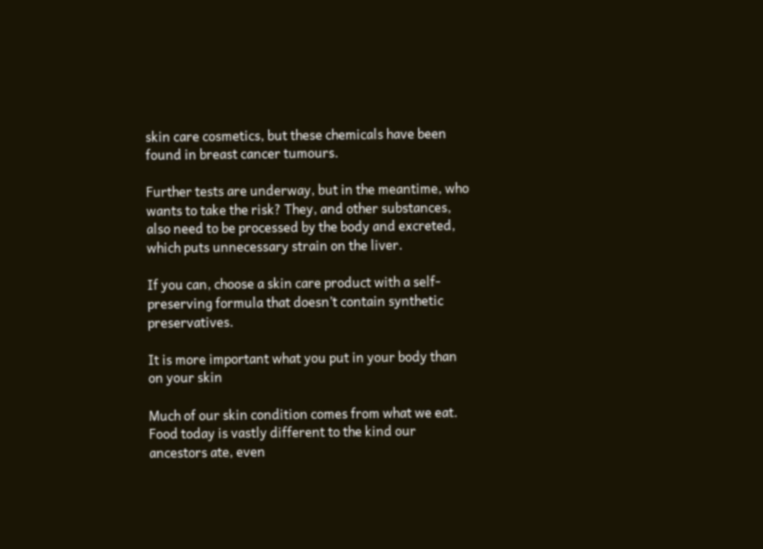skin care cosmetics, but these chemicals have been found in breast cancer tumours.

Further tests are underway, but in the meantime, who wants to take the risk? They, and other substances, also need to be processed by the body and excreted, which puts unnecessary strain on the liver.

If you can, choose a skin care product with a self-preserving formula that doesn’t contain synthetic preservatives.

It is more important what you put in your body than on your skin

Much of our skin condition comes from what we eat. Food today is vastly different to the kind our ancestors ate, even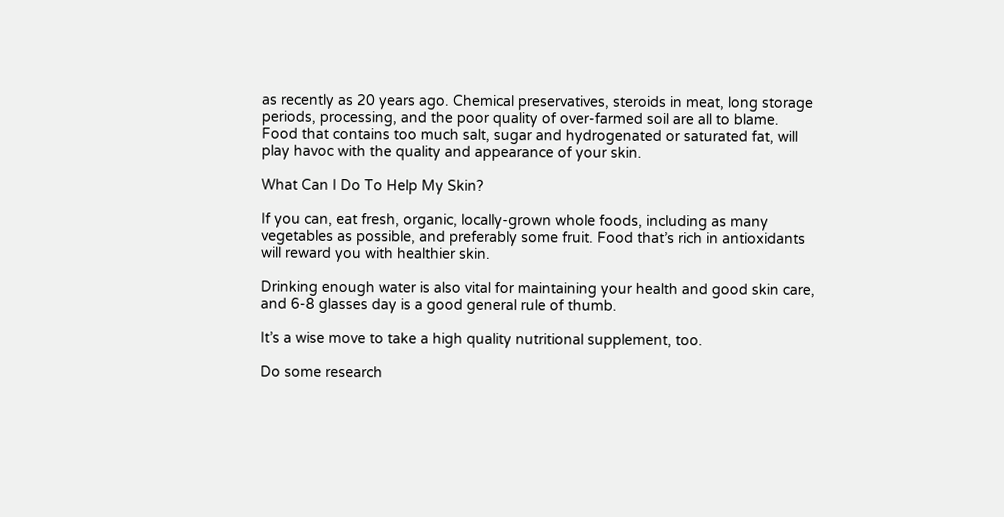as recently as 20 years ago. Chemical preservatives, steroids in meat, long storage periods, processing, and the poor quality of over-farmed soil are all to blame. Food that contains too much salt, sugar and hydrogenated or saturated fat, will play havoc with the quality and appearance of your skin.

What Can I Do To Help My Skin?

If you can, eat fresh, organic, locally-grown whole foods, including as many vegetables as possible, and preferably some fruit. Food that’s rich in antioxidants will reward you with healthier skin.

Drinking enough water is also vital for maintaining your health and good skin care, and 6-8 glasses day is a good general rule of thumb.

It’s a wise move to take a high quality nutritional supplement, too.

Do some research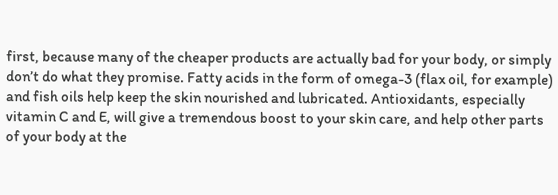first, because many of the cheaper products are actually bad for your body, or simply don’t do what they promise. Fatty acids in the form of omega-3 (flax oil, for example) and fish oils help keep the skin nourished and lubricated. Antioxidants, especially vitamin C and E, will give a tremendous boost to your skin care, and help other parts of your body at the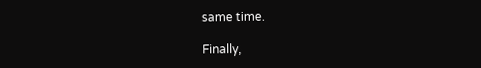same time.

Finally,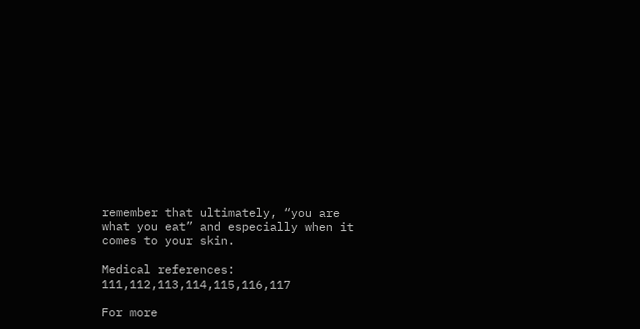remember that ultimately, “you are what you eat” and especially when it comes to your skin.

Medical references: 111,112,113,114,115,116,117

For more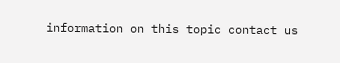information on this topic contact us